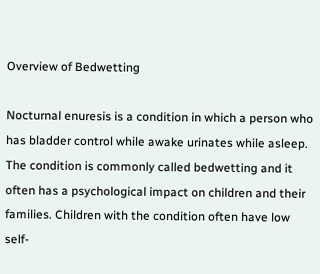Overview of Bedwetting

Nocturnal enuresis is a condition in which a person who has bladder control while awake urinates while asleep. The condition is commonly called bedwetting and it often has a psychological impact on children and their families. Children with the condition often have low self-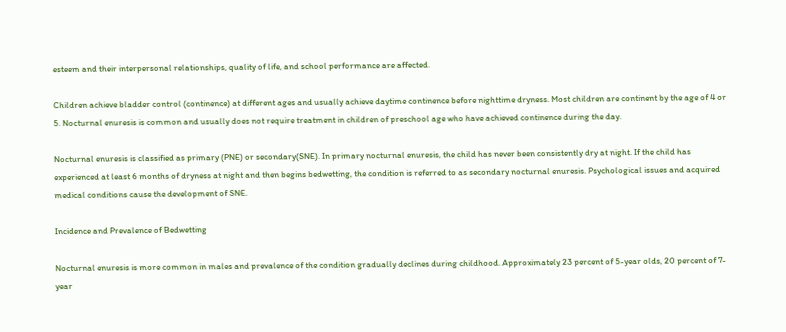esteem and their interpersonal relationships, quality of life, and school performance are affected.

Children achieve bladder control (continence) at different ages and usually achieve daytime continence before nighttime dryness. Most children are continent by the age of 4 or 5. Nocturnal enuresis is common and usually does not require treatment in children of preschool age who have achieved continence during the day.

Nocturnal enuresis is classified as primary (PNE) or secondary(SNE). In primary nocturnal enuresis, the child has never been consistently dry at night. If the child has experienced at least 6 months of dryness at night and then begins bedwetting, the condition is referred to as secondary nocturnal enuresis. Psychological issues and acquired medical conditions cause the development of SNE.

Incidence and Prevalence of Bedwetting

Nocturnal enuresis is more common in males and prevalence of the condition gradually declines during childhood. Approximately 23 percent of 5-year olds, 20 percent of 7-year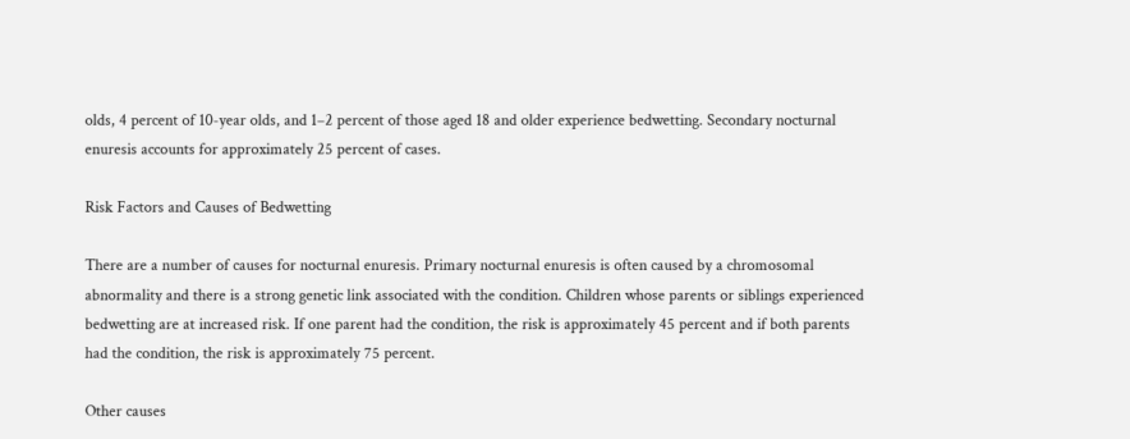olds, 4 percent of 10-year olds, and 1–2 percent of those aged 18 and older experience bedwetting. Secondary nocturnal enuresis accounts for approximately 25 percent of cases.

Risk Factors and Causes of Bedwetting

There are a number of causes for nocturnal enuresis. Primary nocturnal enuresis is often caused by a chromosomal abnormality and there is a strong genetic link associated with the condition. Children whose parents or siblings experienced bedwetting are at increased risk. If one parent had the condition, the risk is approximately 45 percent and if both parents had the condition, the risk is approximately 75 percent.

Other causes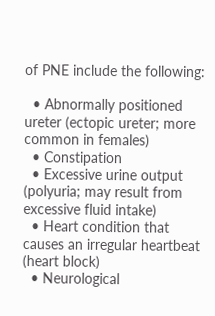of PNE include the following:

  • Abnormally positioned ureter (ectopic ureter; more common in females)
  • Constipation
  • Excessive urine output (polyuria; may result from excessive fluid intake)
  • Heart condition that causes an irregular heartbeat (heart block)
  • Neurological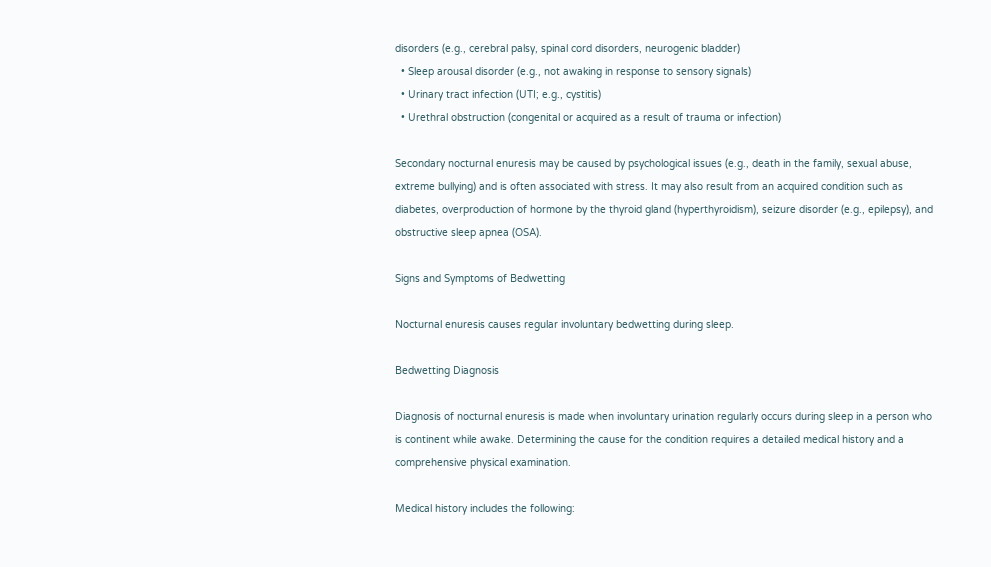disorders (e.g., cerebral palsy, spinal cord disorders, neurogenic bladder)
  • Sleep arousal disorder (e.g., not awaking in response to sensory signals)
  • Urinary tract infection (UTI; e.g., cystitis)
  • Urethral obstruction (congenital or acquired as a result of trauma or infection)

Secondary nocturnal enuresis may be caused by psychological issues (e.g., death in the family, sexual abuse, extreme bullying) and is often associated with stress. It may also result from an acquired condition such as diabetes, overproduction of hormone by the thyroid gland (hyperthyroidism), seizure disorder (e.g., epilepsy), and obstructive sleep apnea (OSA).

Signs and Symptoms of Bedwetting

Nocturnal enuresis causes regular involuntary bedwetting during sleep.

Bedwetting Diagnosis

Diagnosis of nocturnal enuresis is made when involuntary urination regularly occurs during sleep in a person who is continent while awake. Determining the cause for the condition requires a detailed medical history and a comprehensive physical examination.

Medical history includes the following: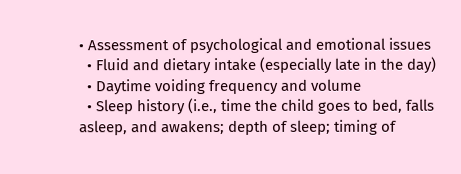• Assessment of psychological and emotional issues
  • Fluid and dietary intake (especially late in the day)
  • Daytime voiding frequency and volume
  • Sleep history (i.e., time the child goes to bed, falls asleep, and awakens; depth of sleep; timing of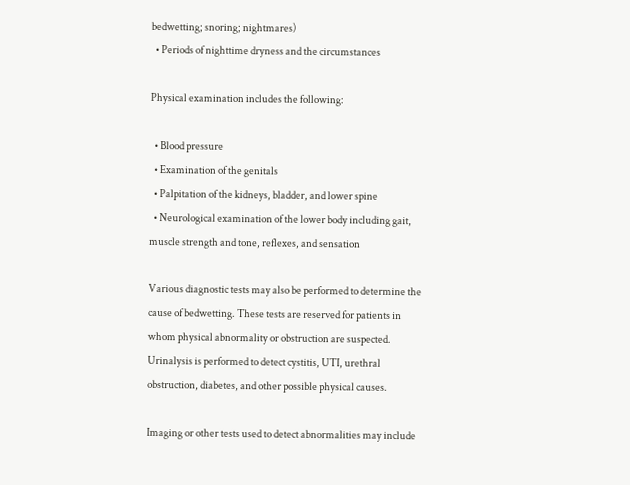bedwetting; snoring; nightmares)
  • Periods of nighttime dryness and the circumstances

Physical examination includes the following:

  • Blood pressure
  • Examination of the genitals
  • Palpitation of the kidneys, bladder, and lower spine
  • Neurological examination of the lower body including gait, muscle strength and tone, reflexes, and sensation

Various diagnostic tests may also be performed to determine the cause of bedwetting. These tests are reserved for patients in whom physical abnormality or obstruction are suspected. Urinalysis is performed to detect cystitis, UTI, urethral obstruction, diabetes, and other possible physical causes.

Imaging or other tests used to detect abnormalities may include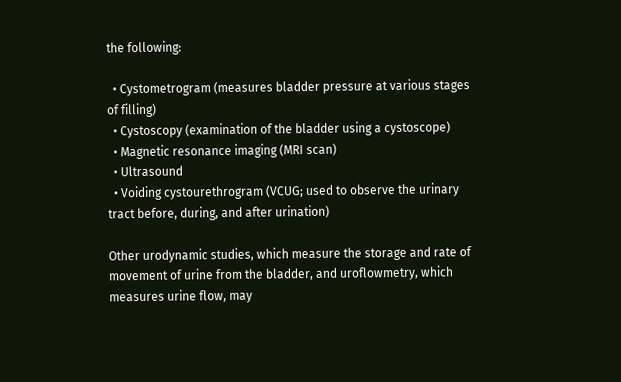the following:

  • Cystometrogram (measures bladder pressure at various stages of filling)
  • Cystoscopy (examination of the bladder using a cystoscope)
  • Magnetic resonance imaging (MRI scan)
  • Ultrasound
  • Voiding cystourethrogram (VCUG; used to observe the urinary tract before, during, and after urination)

Other urodynamic studies, which measure the storage and rate of movement of urine from the bladder, and uroflowmetry, which measures urine flow, may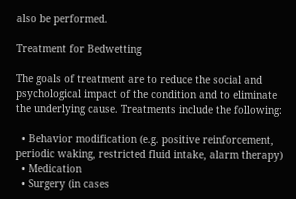also be performed.

Treatment for Bedwetting

The goals of treatment are to reduce the social and psychological impact of the condition and to eliminate the underlying cause. Treatments include the following:

  • Behavior modification (e.g. positive reinforcement, periodic waking, restricted fluid intake, alarm therapy)
  • Medication
  • Surgery (in cases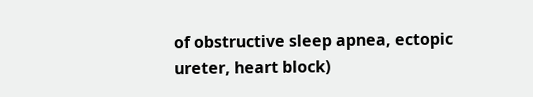of obstructive sleep apnea, ectopic ureter, heart block)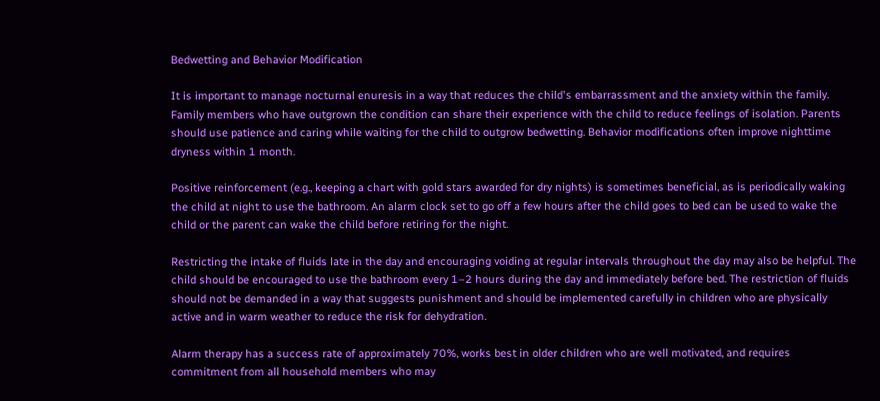Bedwetting and Behavior Modification

It is important to manage nocturnal enuresis in a way that reduces the child's embarrassment and the anxiety within the family. Family members who have outgrown the condition can share their experience with the child to reduce feelings of isolation. Parents should use patience and caring while waiting for the child to outgrow bedwetting. Behavior modifications often improve nighttime dryness within 1 month.

Positive reinforcement (e.g., keeping a chart with gold stars awarded for dry nights) is sometimes beneficial, as is periodically waking the child at night to use the bathroom. An alarm clock set to go off a few hours after the child goes to bed can be used to wake the child or the parent can wake the child before retiring for the night.

Restricting the intake of fluids late in the day and encouraging voiding at regular intervals throughout the day may also be helpful. The child should be encouraged to use the bathroom every 1–2 hours during the day and immediately before bed. The restriction of fluids should not be demanded in a way that suggests punishment and should be implemented carefully in children who are physically active and in warm weather to reduce the risk for dehydration.

Alarm therapy has a success rate of approximately 70%, works best in older children who are well motivated, and requires commitment from all household members who may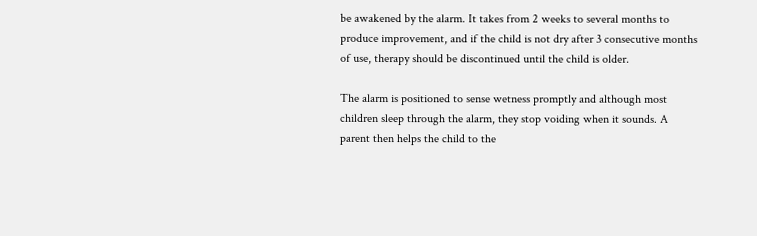be awakened by the alarm. It takes from 2 weeks to several months to produce improvement, and if the child is not dry after 3 consecutive months of use, therapy should be discontinued until the child is older.

The alarm is positioned to sense wetness promptly and although most children sleep through the alarm, they stop voiding when it sounds. A parent then helps the child to the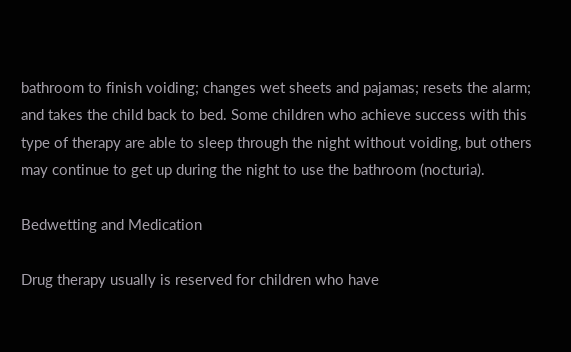bathroom to finish voiding; changes wet sheets and pajamas; resets the alarm; and takes the child back to bed. Some children who achieve success with this type of therapy are able to sleep through the night without voiding, but others may continue to get up during the night to use the bathroom (nocturia).

Bedwetting and Medication

Drug therapy usually is reserved for children who have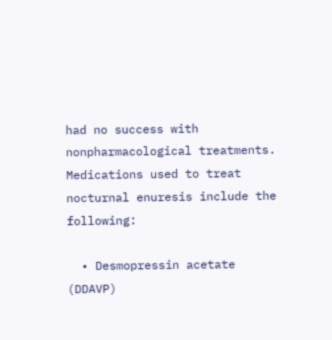had no success with nonpharmacological treatments. Medications used to treat nocturnal enuresis include the following:

  • Desmopressin acetate (DDAVP)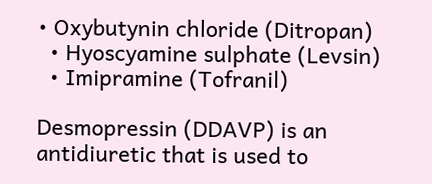• Oxybutynin chloride (Ditropan)
  • Hyoscyamine sulphate (Levsin)
  • Imipramine (Tofranil)

Desmopressin (DDAVP) is an antidiuretic that is used to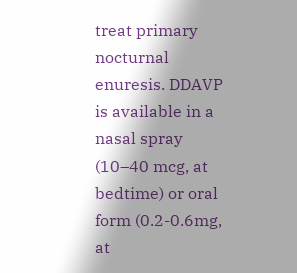treat primary nocturnal enuresis. DDAVP is available in a nasal spray (10–40 mcg, at bedtime) or oral form (0.2-0.6mg, at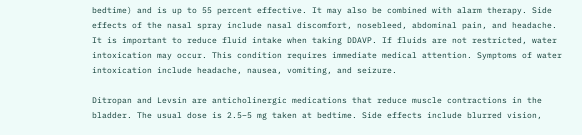bedtime) and is up to 55 percent effective. It may also be combined with alarm therapy. Side effects of the nasal spray include nasal discomfort, nosebleed, abdominal pain, and headache. It is important to reduce fluid intake when taking DDAVP. If fluids are not restricted, water intoxication may occur. This condition requires immediate medical attention. Symptoms of water intoxication include headache, nausea, vomiting, and seizure.

Ditropan and Levsin are anticholinergic medications that reduce muscle contractions in the bladder. The usual dose is 2.5–5 mg taken at bedtime. Side effects include blurred vision,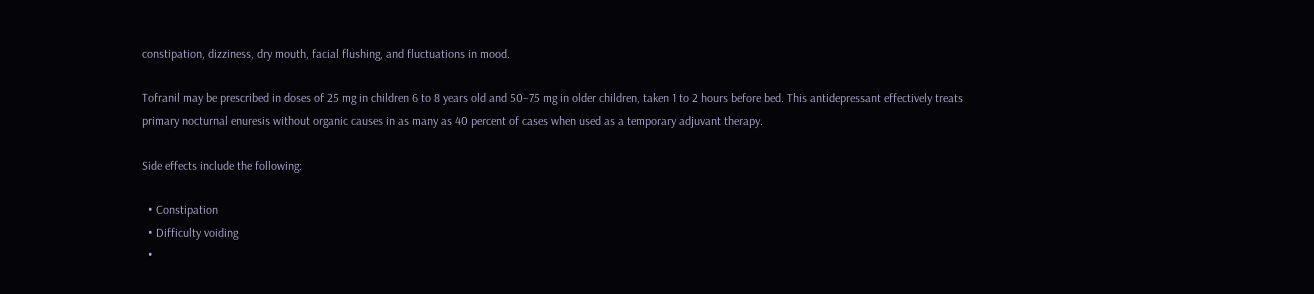constipation, dizziness, dry mouth, facial flushing, and fluctuations in mood.

Tofranil may be prescribed in doses of 25 mg in children 6 to 8 years old and 50–75 mg in older children, taken 1 to 2 hours before bed. This antidepressant effectively treats primary nocturnal enuresis without organic causes in as many as 40 percent of cases when used as a temporary adjuvant therapy.

Side effects include the following:

  • Constipation
  • Difficulty voiding
  •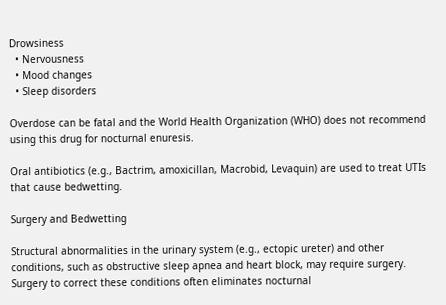Drowsiness
  • Nervousness
  • Mood changes
  • Sleep disorders

Overdose can be fatal and the World Health Organization (WHO) does not recommend using this drug for nocturnal enuresis.

Oral antibiotics (e.g., Bactrim, amoxicillan, Macrobid, Levaquin) are used to treat UTIs that cause bedwetting.

Surgery and Bedwetting

Structural abnormalities in the urinary system (e.g., ectopic ureter) and other conditions, such as obstructive sleep apnea and heart block, may require surgery. Surgery to correct these conditions often eliminates nocturnal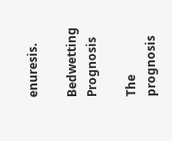enuresis.

Bedwetting Prognosis

The prognosis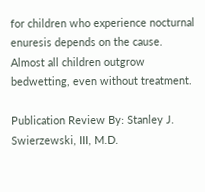for children who experience nocturnal enuresis depends on the cause. Almost all children outgrow bedwetting, even without treatment.

Publication Review By: Stanley J. Swierzewski, III, M.D.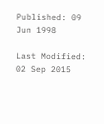Published: 09 Jun 1998

Last Modified: 02 Sep 2015